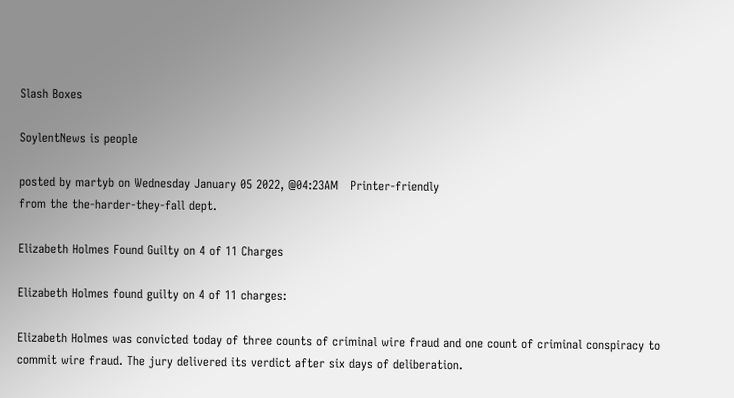Slash Boxes

SoylentNews is people

posted by martyb on Wednesday January 05 2022, @04:23AM   Printer-friendly
from the the-harder-they-fall dept.

Elizabeth Holmes Found Guilty on 4 of 11 Charges

Elizabeth Holmes found guilty on 4 of 11 charges:

Elizabeth Holmes was convicted today of three counts of criminal wire fraud and one count of criminal conspiracy to commit wire fraud. The jury delivered its verdict after six days of deliberation.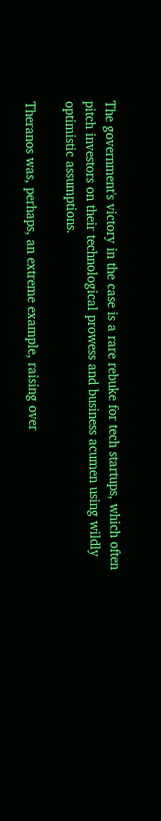The government's victory in the case is a rare rebuke for tech startups, which often pitch investors on their technological prowess and business acumen using wildly optimistic assumptions.

Theranos was, perhaps, an extreme example, raising over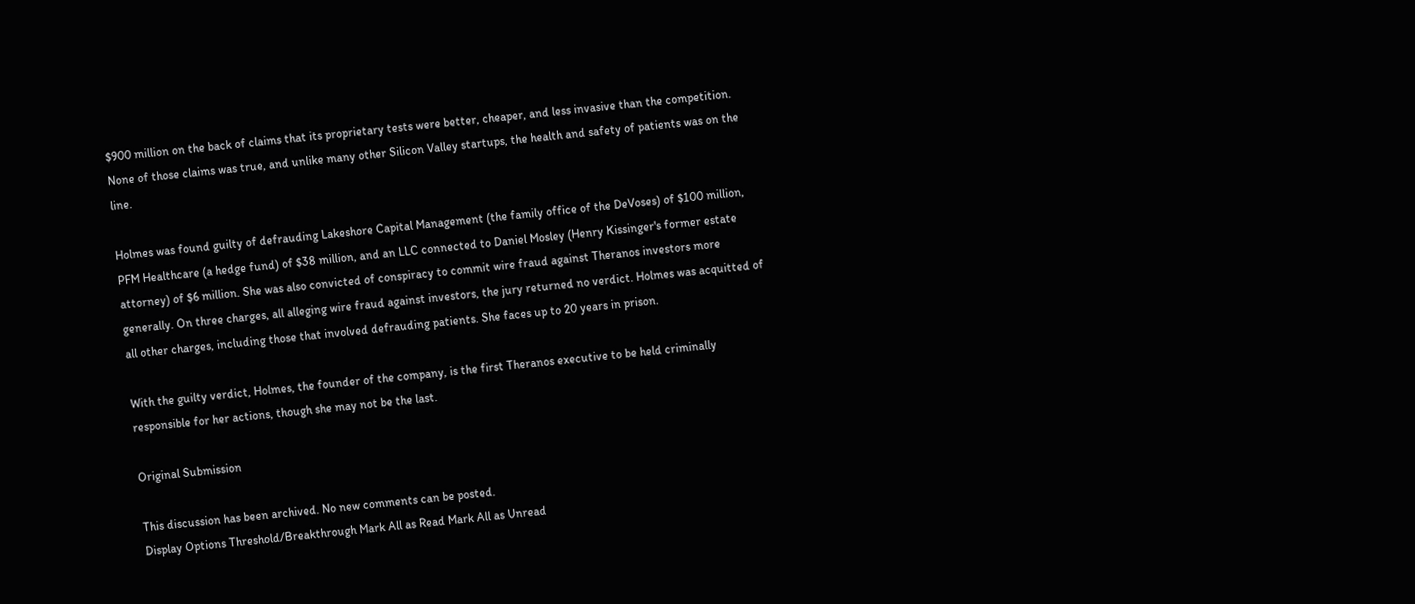$900 million on the back of claims that its proprietary tests were better, cheaper, and less invasive than the competition. None of those claims was true, and unlike many other Silicon Valley startups, the health and safety of patients was on the line.

Holmes was found guilty of defrauding Lakeshore Capital Management (the family office of the DeVoses) of $100 million, PFM Healthcare (a hedge fund) of $38 million, and an LLC connected to Daniel Mosley (Henry Kissinger's former estate attorney) of $6 million. She was also convicted of conspiracy to commit wire fraud against Theranos investors more generally. On three charges, all alleging wire fraud against investors, the jury returned no verdict. Holmes was acquitted of all other charges, including those that involved defrauding patients. She faces up to 20 years in prison.

With the guilty verdict, Holmes, the founder of the company, is the first Theranos executive to be held criminally responsible for her actions, though she may not be the last.

Original Submission

This discussion has been archived. No new comments can be posted.
Display Options Threshold/Breakthrough Mark All as Read Mark All as Unread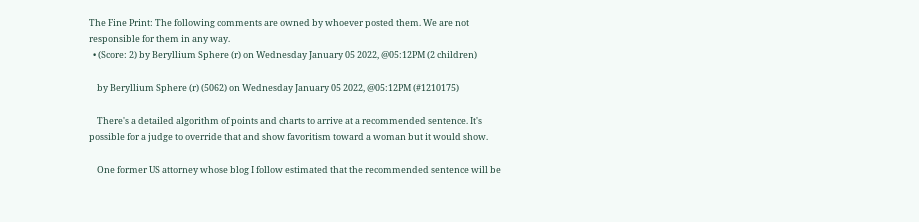The Fine Print: The following comments are owned by whoever posted them. We are not responsible for them in any way.
  • (Score: 2) by Beryllium Sphere (r) on Wednesday January 05 2022, @05:12PM (2 children)

    by Beryllium Sphere (r) (5062) on Wednesday January 05 2022, @05:12PM (#1210175)

    There's a detailed algorithm of points and charts to arrive at a recommended sentence. It's possible for a judge to override that and show favoritism toward a woman but it would show.

    One former US attorney whose blog I follow estimated that the recommended sentence will be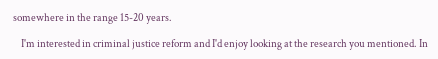somewhere in the range 15-20 years.

    I'm interested in criminal justice reform and I'd enjoy looking at the research you mentioned. In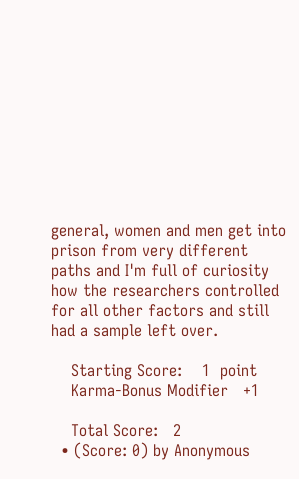general, women and men get into prison from very different paths and I'm full of curiosity how the researchers controlled for all other factors and still had a sample left over.

    Starting Score:    1  point
    Karma-Bonus Modifier   +1

    Total Score:   2
  • (Score: 0) by Anonymous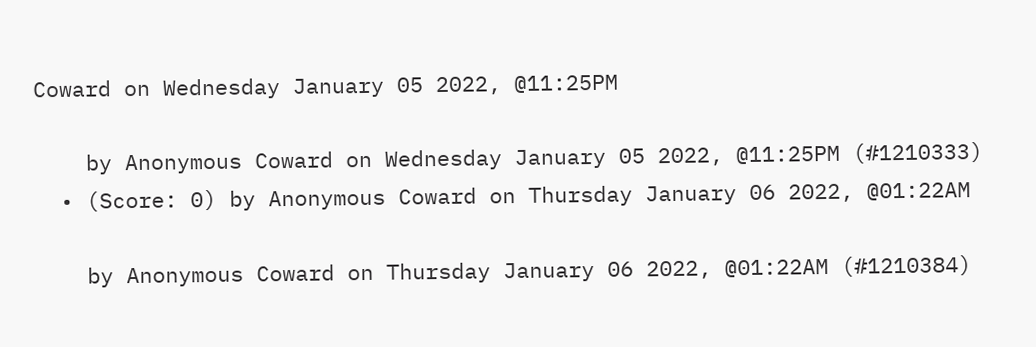Coward on Wednesday January 05 2022, @11:25PM

    by Anonymous Coward on Wednesday January 05 2022, @11:25PM (#1210333)
  • (Score: 0) by Anonymous Coward on Thursday January 06 2022, @01:22AM

    by Anonymous Coward on Thursday January 06 2022, @01:22AM (#1210384)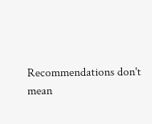Recommendations don't mean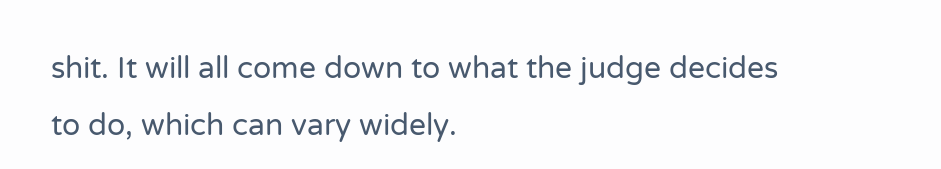shit. It will all come down to what the judge decides to do, which can vary widely.